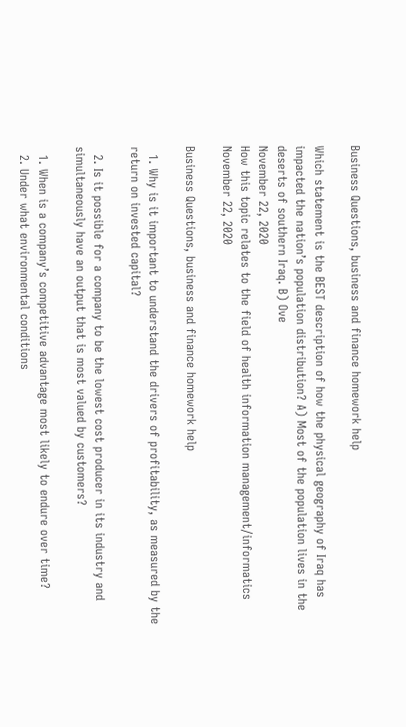Business Questions, business and finance homework help

Which statement is the BEST description of how the physical geography of Iraq has impacted the nation’s population distribution? A) Most of the population lives in the deserts of southern Iraq. B) Ove
November 22, 2020
How this topic relates to the field of health information management/informatics
November 22, 2020

Business Questions, business and finance homework help

  1. Why is it important to understand the drivers of profitability, as measured by the return on invested capital?

  2. Is it possible for a company to be the lowest cost producer in its industry and simultaneously have an output that is most valued by customers?

  1. When is a company’s competitive advantage most likely to endure over time?
  2. Under what environmental conditions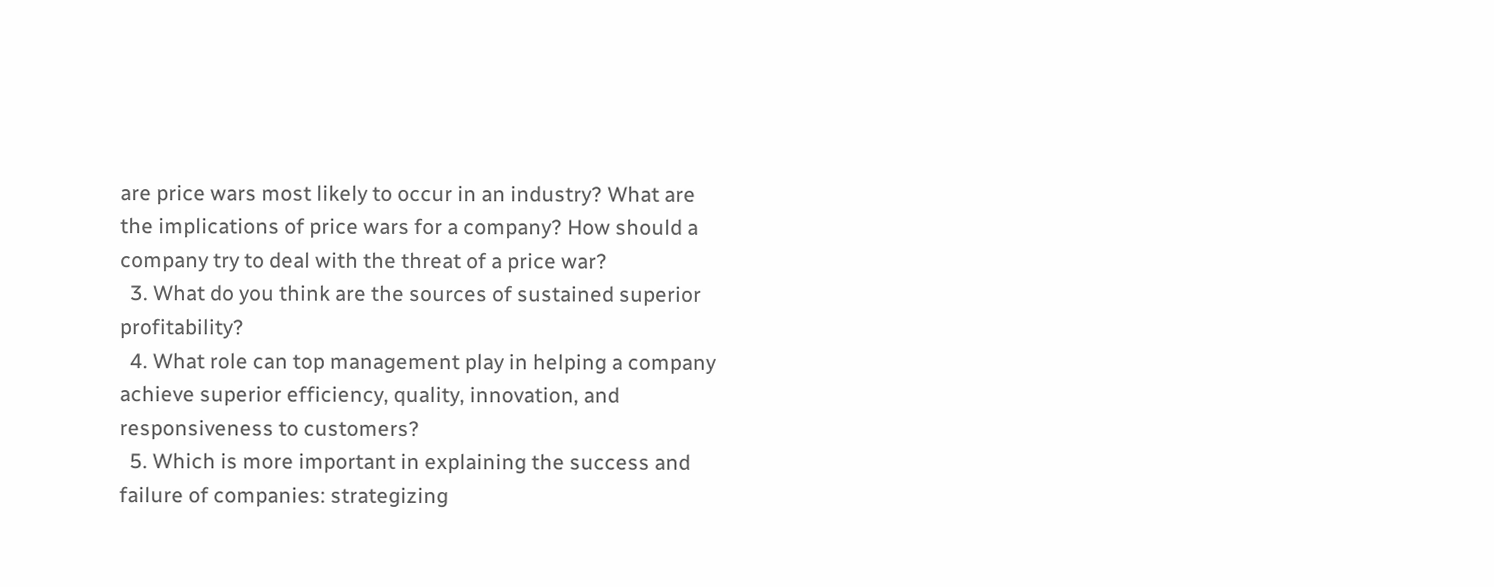are price wars most likely to occur in an industry? What are the implications of price wars for a company? How should a company try to deal with the threat of a price war?
  3. What do you think are the sources of sustained superior profitability?
  4. What role can top management play in helping a company achieve superior efficiency, quality, innovation, and responsiveness to customers?
  5. Which is more important in explaining the success and failure of companies: strategizing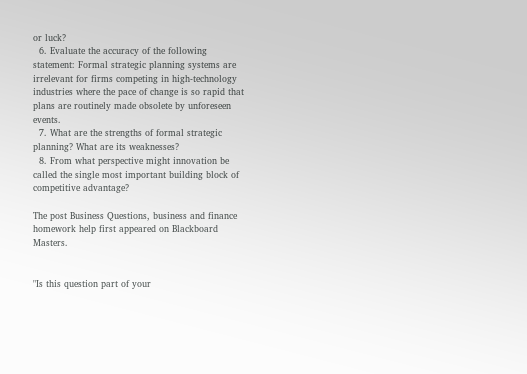or luck?
  6. Evaluate the accuracy of the following statement: Formal strategic planning systems are irrelevant for firms competing in high-technology industries where the pace of change is so rapid that plans are routinely made obsolete by unforeseen events.
  7. What are the strengths of formal strategic planning? What are its weaknesses?
  8. From what perspective might innovation be called the single most important building block of competitive advantage?

The post Business Questions, business and finance homework help first appeared on Blackboard Masters.


"Is this question part of your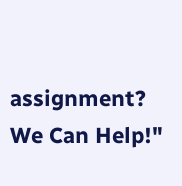assignment? We Can Help!"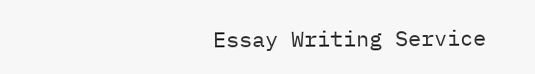Essay Writing Service